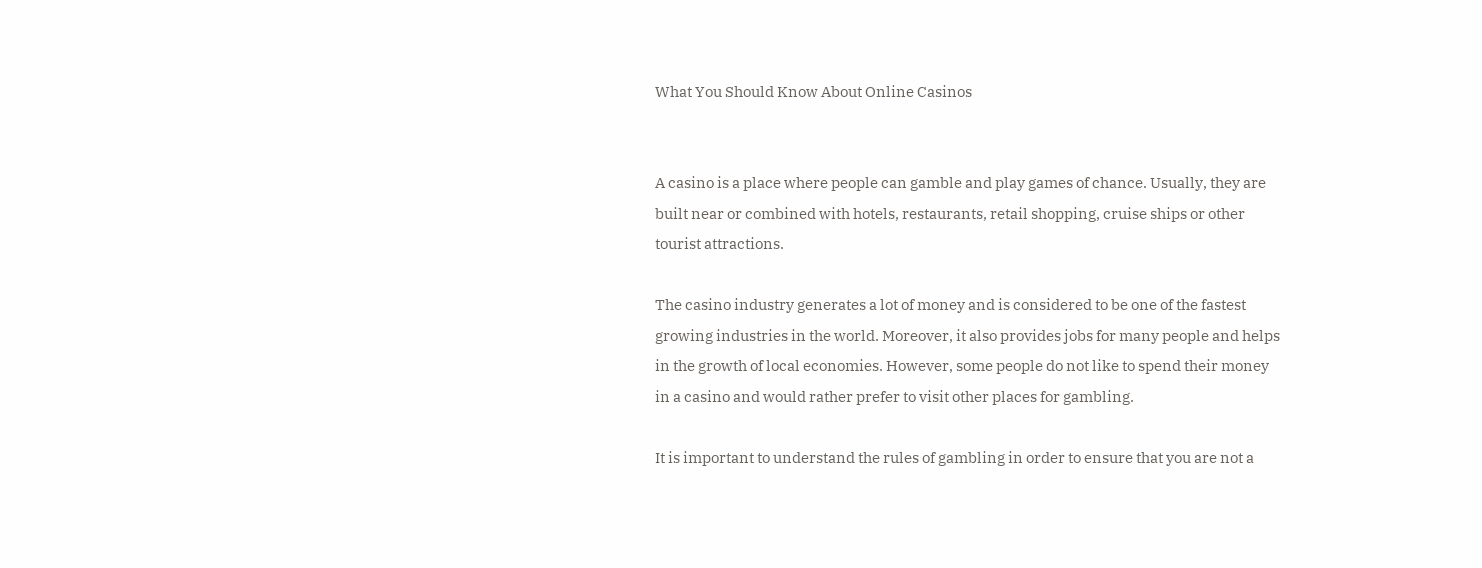What You Should Know About Online Casinos


A casino is a place where people can gamble and play games of chance. Usually, they are built near or combined with hotels, restaurants, retail shopping, cruise ships or other tourist attractions.

The casino industry generates a lot of money and is considered to be one of the fastest growing industries in the world. Moreover, it also provides jobs for many people and helps in the growth of local economies. However, some people do not like to spend their money in a casino and would rather prefer to visit other places for gambling.

It is important to understand the rules of gambling in order to ensure that you are not a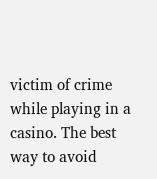victim of crime while playing in a casino. The best way to avoid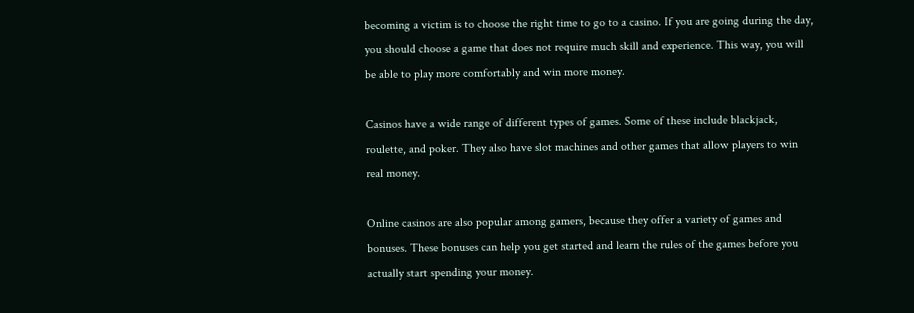becoming a victim is to choose the right time to go to a casino. If you are going during the day, you should choose a game that does not require much skill and experience. This way, you will be able to play more comfortably and win more money.

Casinos have a wide range of different types of games. Some of these include blackjack, roulette, and poker. They also have slot machines and other games that allow players to win real money.

Online casinos are also popular among gamers, because they offer a variety of games and bonuses. These bonuses can help you get started and learn the rules of the games before you actually start spending your money.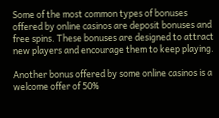Some of the most common types of bonuses offered by online casinos are deposit bonuses and free spins. These bonuses are designed to attract new players and encourage them to keep playing.

Another bonus offered by some online casinos is a welcome offer of 50%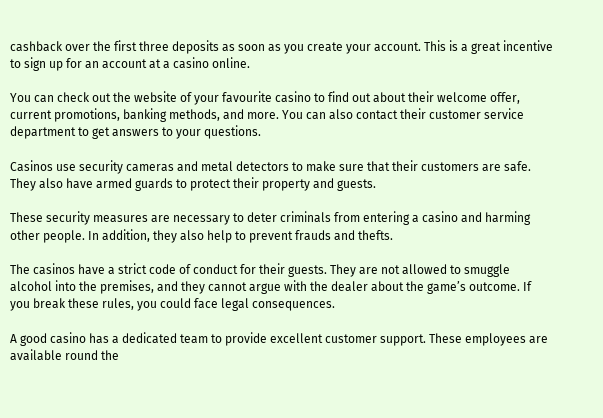cashback over the first three deposits as soon as you create your account. This is a great incentive to sign up for an account at a casino online.

You can check out the website of your favourite casino to find out about their welcome offer, current promotions, banking methods, and more. You can also contact their customer service department to get answers to your questions.

Casinos use security cameras and metal detectors to make sure that their customers are safe. They also have armed guards to protect their property and guests.

These security measures are necessary to deter criminals from entering a casino and harming other people. In addition, they also help to prevent frauds and thefts.

The casinos have a strict code of conduct for their guests. They are not allowed to smuggle alcohol into the premises, and they cannot argue with the dealer about the game’s outcome. If you break these rules, you could face legal consequences.

A good casino has a dedicated team to provide excellent customer support. These employees are available round the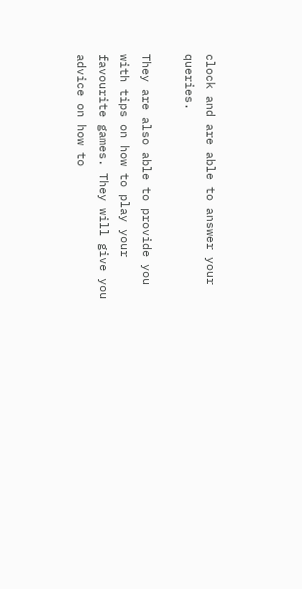clock and are able to answer your queries.

They are also able to provide you with tips on how to play your favourite games. They will give you advice on how to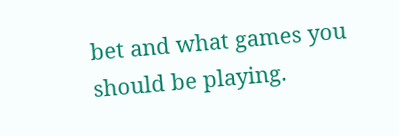bet and what games you should be playing.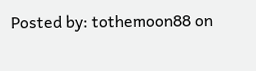Posted by: tothemoon88 on